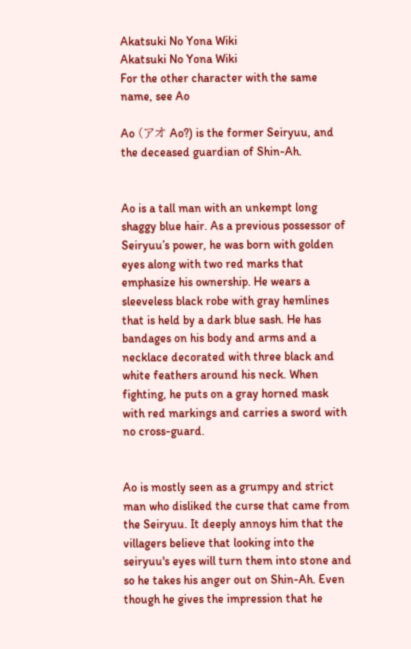Akatsuki No Yona Wiki
Akatsuki No Yona Wiki
For the other character with the same name, see Ao

Ao (アオ Ao?) is the former Seiryuu, and the deceased guardian of Shin-Ah.


Ao is a tall man with an unkempt long shaggy blue hair. As a previous possessor of Seiryuu’s power, he was born with golden eyes along with two red marks that emphasize his ownership. He wears a sleeveless black robe with gray hemlines that is held by a dark blue sash. He has bandages on his body and arms and a necklace decorated with three black and white feathers around his neck. When fighting, he puts on a gray horned mask with red markings and carries a sword with no cross-guard.


Ao is mostly seen as a grumpy and strict man who disliked the curse that came from the Seiryuu. It deeply annoys him that the villagers believe that looking into the seiryuu's eyes will turn them into stone and so he takes his anger out on Shin-Ah. Even though he gives the impression that he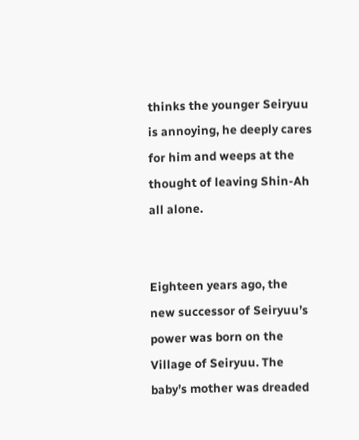thinks the younger Seiryuu is annoying, he deeply cares for him and weeps at the thought of leaving Shin-Ah all alone.


Eighteen years ago, the new successor of Seiryuu’s power was born on the Village of Seiryuu. The baby’s mother was dreaded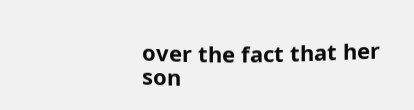over the fact that her son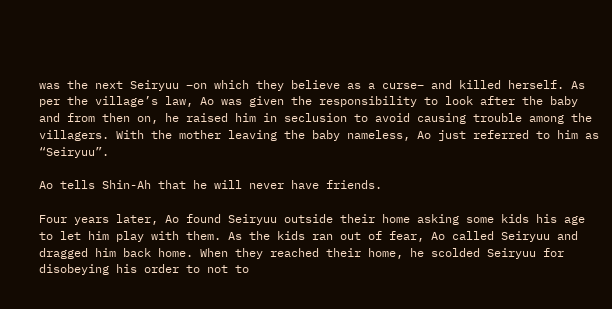was the next Seiryuu –on which they believe as a curse– and killed herself. As per the village’s law, Ao was given the responsibility to look after the baby and from then on, he raised him in seclusion to avoid causing trouble among the villagers. With the mother leaving the baby nameless, Ao just referred to him as “Seiryuu”.

Ao tells Shin-Ah that he will never have friends.

Four years later, Ao found Seiryuu outside their home asking some kids his age to let him play with them. As the kids ran out of fear, Ao called Seiryuu and dragged him back home. When they reached their home, he scolded Seiryuu for disobeying his order to not to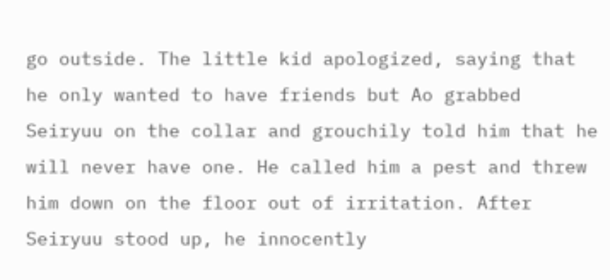go outside. The little kid apologized, saying that he only wanted to have friends but Ao grabbed Seiryuu on the collar and grouchily told him that he will never have one. He called him a pest and threw him down on the floor out of irritation. After Seiryuu stood up, he innocently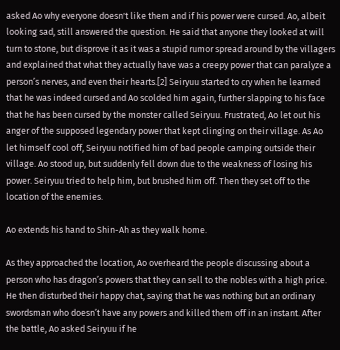asked Ao why everyone doesn't like them and if his power were cursed. Ao, albeit looking sad, still answered the question. He said that anyone they looked at will turn to stone, but disprove it as it was a stupid rumor spread around by the villagers and explained that what they actually have was a creepy power that can paralyze a person’s nerves, and even their hearts.[2] Seiryuu started to cry when he learned that he was indeed cursed and Ao scolded him again, further slapping to his face that he has been cursed by the monster called Seiryuu. Frustrated, Ao let out his anger of the supposed legendary power that kept clinging on their village. As Ao let himself cool off, Seiryuu notified him of bad people camping outside their village. Ao stood up, but suddenly fell down due to the weakness of losing his power. Seiryuu tried to help him, but brushed him off. Then they set off to the location of the enemies.

Ao extends his hand to Shin-Ah as they walk home.

As they approached the location, Ao overheard the people discussing about a person who has dragon’s powers that they can sell to the nobles with a high price. He then disturbed their happy chat, saying that he was nothing but an ordinary swordsman who doesn’t have any powers and killed them off in an instant. After the battle, Ao asked Seiryuu if he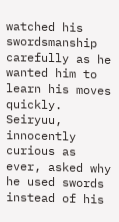watched his swordsmanship carefully as he wanted him to learn his moves quickly. Seiryuu, innocently curious as ever, asked why he used swords instead of his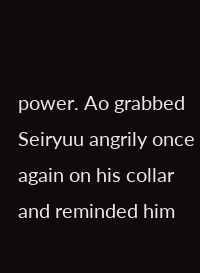power. Ao grabbed Seiryuu angrily once again on his collar and reminded him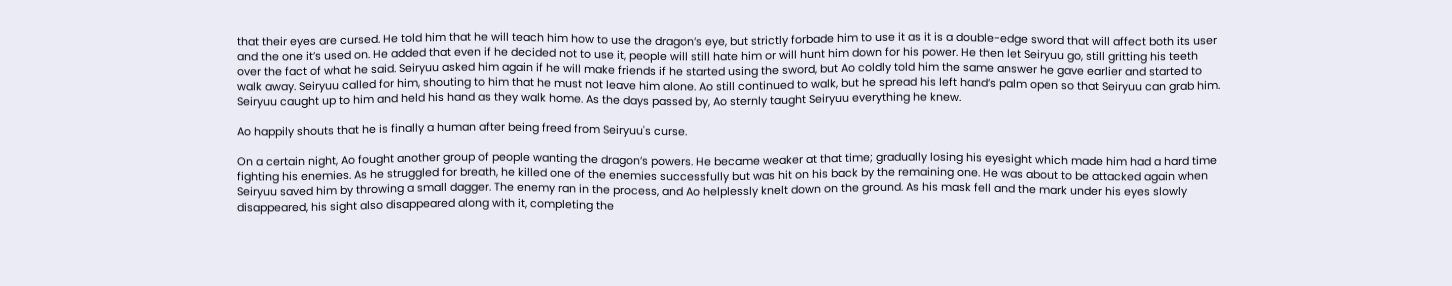that their eyes are cursed. He told him that he will teach him how to use the dragon’s eye, but strictly forbade him to use it as it is a double-edge sword that will affect both its user and the one it’s used on. He added that even if he decided not to use it, people will still hate him or will hunt him down for his power. He then let Seiryuu go, still gritting his teeth over the fact of what he said. Seiryuu asked him again if he will make friends if he started using the sword, but Ao coldly told him the same answer he gave earlier and started to walk away. Seiryuu called for him, shouting to him that he must not leave him alone. Ao still continued to walk, but he spread his left hand’s palm open so that Seiryuu can grab him. Seiryuu caught up to him and held his hand as they walk home. As the days passed by, Ao sternly taught Seiryuu everything he knew.

Ao happily shouts that he is finally a human after being freed from Seiryuu's curse.

On a certain night, Ao fought another group of people wanting the dragon’s powers. He became weaker at that time; gradually losing his eyesight which made him had a hard time fighting his enemies. As he struggled for breath, he killed one of the enemies successfully but was hit on his back by the remaining one. He was about to be attacked again when Seiryuu saved him by throwing a small dagger. The enemy ran in the process, and Ao helplessly knelt down on the ground. As his mask fell and the mark under his eyes slowly disappeared, his sight also disappeared along with it, completing the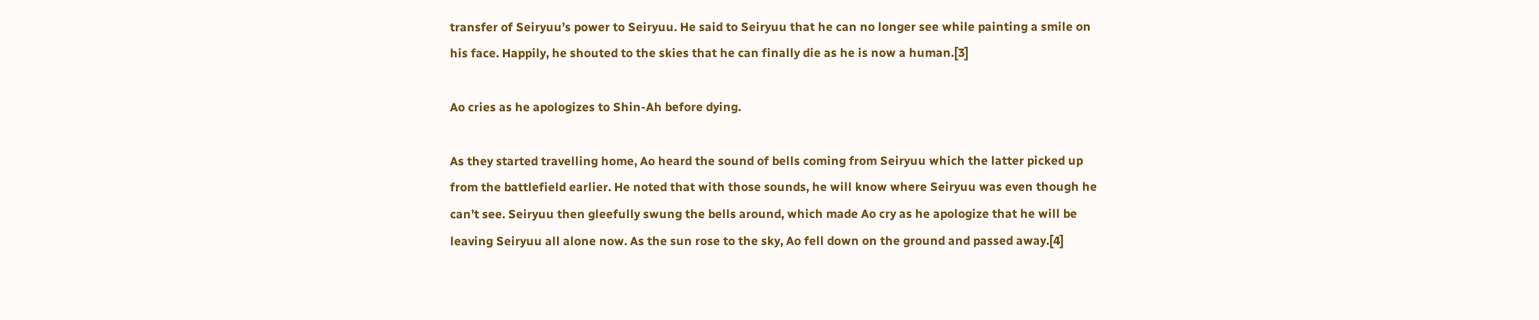transfer of Seiryuu’s power to Seiryuu. He said to Seiryuu that he can no longer see while painting a smile on his face. Happily, he shouted to the skies that he can finally die as he is now a human.[3]

Ao cries as he apologizes to Shin-Ah before dying.

As they started travelling home, Ao heard the sound of bells coming from Seiryuu which the latter picked up from the battlefield earlier. He noted that with those sounds, he will know where Seiryuu was even though he can’t see. Seiryuu then gleefully swung the bells around, which made Ao cry as he apologize that he will be leaving Seiryuu all alone now. As the sun rose to the sky, Ao fell down on the ground and passed away.[4]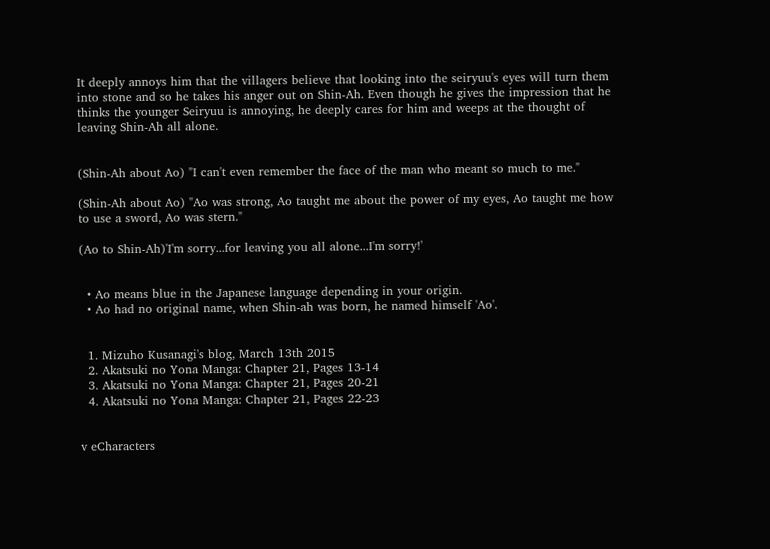It deeply annoys him that the villagers believe that looking into the seiryuu's eyes will turn them into stone and so he takes his anger out on Shin-Ah. Even though he gives the impression that he thinks the younger Seiryuu is annoying, he deeply cares for him and weeps at the thought of leaving Shin-Ah all alone.


(Shin-Ah about Ao) "I can't even remember the face of the man who meant so much to me."

(Shin-Ah about Ao) "Ao was strong, Ao taught me about the power of my eyes, Ao taught me how to use a sword, Ao was stern."

(Ao to Shin-Ah)'I'm sorry...for leaving you all alone...I'm sorry!'


  • Ao means blue in the Japanese language depending in your origin.
  • Ao had no original name, when Shin-ah was born, he named himself 'Ao'.


  1. Mizuho Kusanagi's blog, March 13th 2015
  2. Akatsuki no Yona Manga: Chapter 21, Pages 13-14
  3. Akatsuki no Yona Manga: Chapter 21, Pages 20-21
  4. Akatsuki no Yona Manga: Chapter 21, Pages 22-23


v eCharacters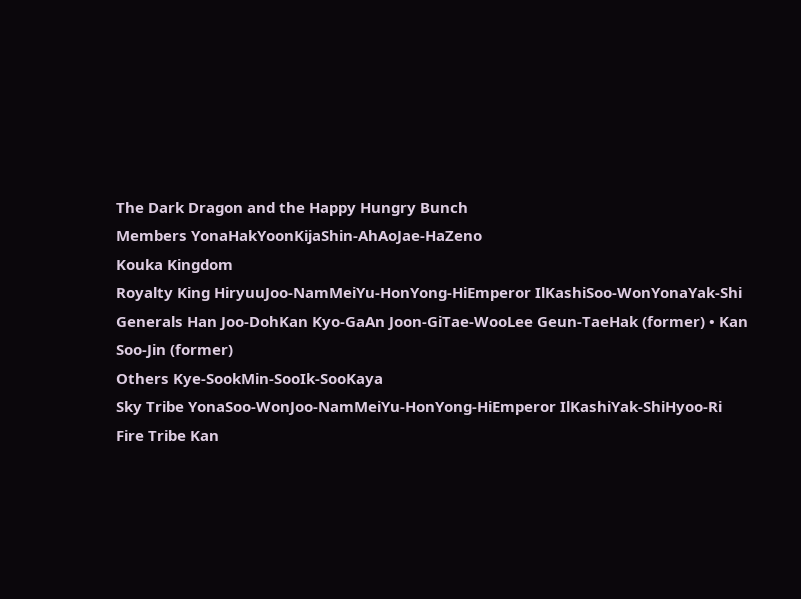The Dark Dragon and the Happy Hungry Bunch
Members YonaHakYoonKijaShin-AhAoJae-HaZeno
Kouka Kingdom
Royalty King HiryuuJoo-NamMeiYu-HonYong-HiEmperor IlKashiSoo-WonYonaYak-Shi
Generals Han Joo-DohKan Kyo-GaAn Joon-GiTae-WooLee Geun-TaeHak (former) • Kan Soo-Jin (former)
Others Kye-SookMin-SooIk-SooKaya
Sky Tribe YonaSoo-WonJoo-NamMeiYu-HonYong-HiEmperor IlKashiYak-ShiHyoo-Ri
Fire Tribe Kan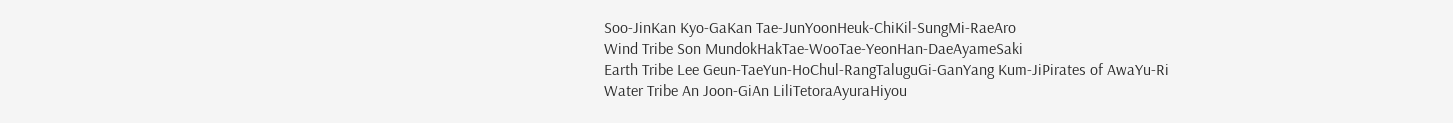Soo-JinKan Kyo-GaKan Tae-JunYoonHeuk-ChiKil-SungMi-RaeAro
Wind Tribe Son MundokHakTae-WooTae-YeonHan-DaeAyameSaki
Earth Tribe Lee Geun-TaeYun-HoChul-RangTaluguGi-GanYang Kum-JiPirates of AwaYu-Ri
Water Tribe An Joon-GiAn LiliTetoraAyuraHiyou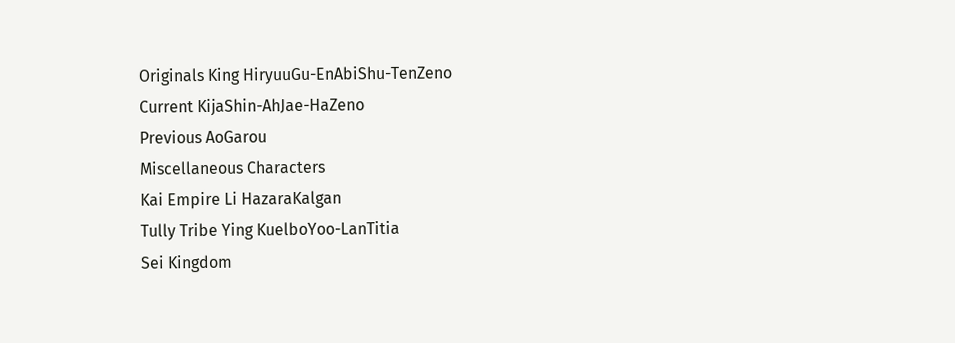Originals King HiryuuGu-EnAbiShu-TenZeno
Current KijaShin-AhJae-HaZeno
Previous AoGarou
Miscellaneous Characters
Kai Empire Li HazaraKalgan
Tully Tribe Ying KuelboYoo-LanTitia
Sei Kingdom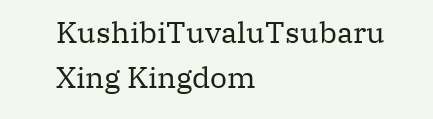KushibiTuvaluTsubaru
Xing Kingdom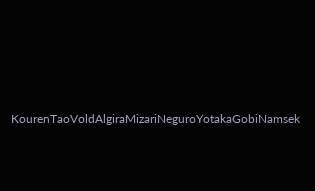KourenTaoVoldAlgiraMizariNeguroYotakaGobiNamsek